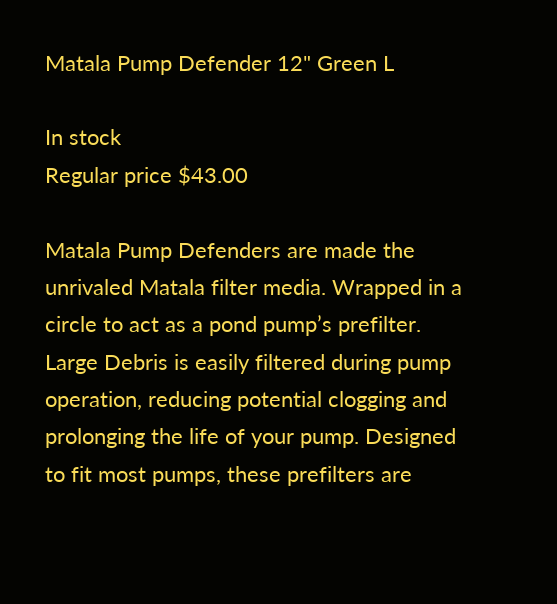Matala Pump Defender 12" Green L

In stock
Regular price $43.00

Matala Pump Defenders are made the unrivaled Matala filter media. Wrapped in a circle to act as a pond pump’s prefilter. Large Debris is easily filtered during pump operation, reducing potential clogging and prolonging the life of your pump. Designed to fit most pumps, these prefilters are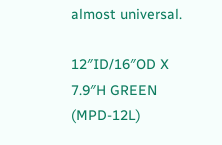almost universal.

12″ID/16″OD X 7.9″H GREEN (MPD-12L)